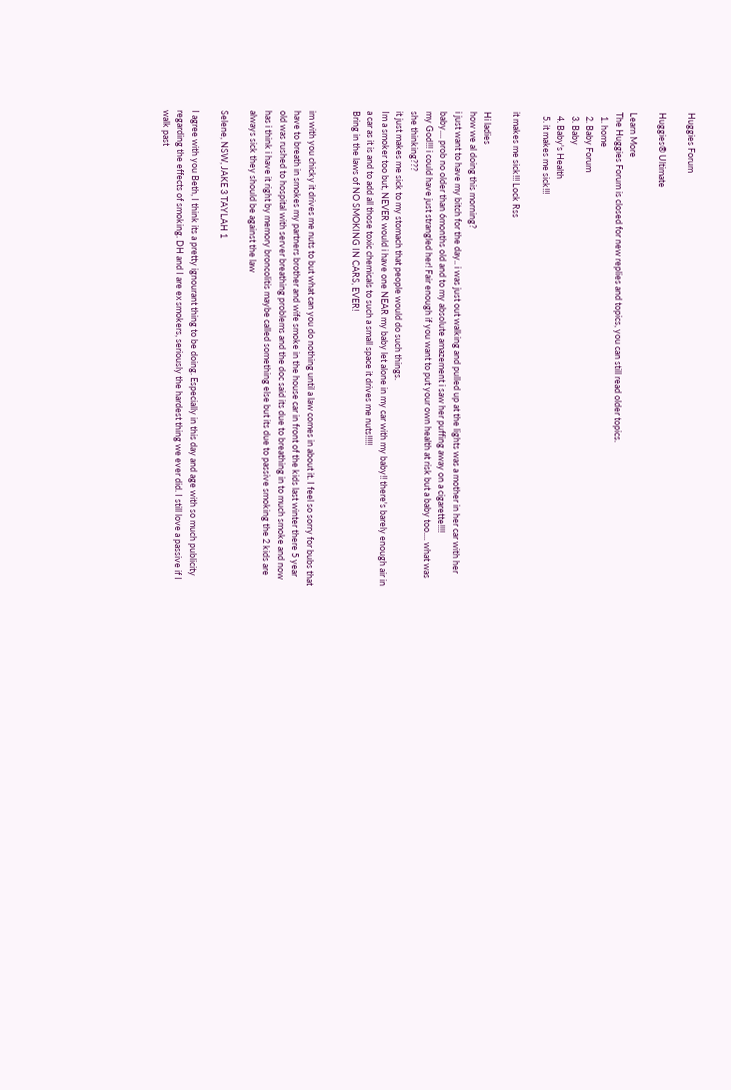Huggies Forum

Huggies® Ultimate

Learn More
The Huggies Forum is closed for new replies and topics, you can still read older topics.
  1. home
  2. Baby Forum
  3. Baby
  4. Baby's Health
  5. it makes me sick!!!

it makes me sick!!! Lock Rss

Hi ladies
how we al doing this morning?
i just want to have my bitch for the day.. i was just out walking and pulled up at the lights was a mother in her car with her baby.... prob no older than 6months old and to my absolute amazement i saw her puffing away on a cigarette!!!!
my God!!! i could have just strangled her! Fair enough if you want to put your own health at risk but a baby too.... what was she thinking???
it just makes me sick to my stomach that people would do such things.
Im a smoker too but, NEVER would i have one NEAR my baby let alone in my car with my baby!! there's barely enough air in a car as it is and to add all those toxic chemicals to such a small space it drives me nuts!!!!!
Bring in the laws of NO SMOKING IN CARS, EVER!


im with you chicky it drives me nuts to but what can you do nothing until a law comes in about it. I feel so sorry for bubs that have to breath in smokes my partners brother and wife smoke in the house car in front of the kids last winter there 5 year old was rushed to hospital with server breathing problems and the doc said its due to breathing in to much smoke and now has i think i have it right by memory broncolitis maybe called something else but its due to passive smoking the 2 kids are always sick they should be against the law

Selene, NSW, JAKE 3 TAYLAH 1

I agree with you Beth, I think its a pretty ignourant thing to be doing. Especially in this day and age with so much publicity regarding the effects of smoking. DH and I are ex smokers, seriously the hardest thing we ever did. I still love a passive if I walk past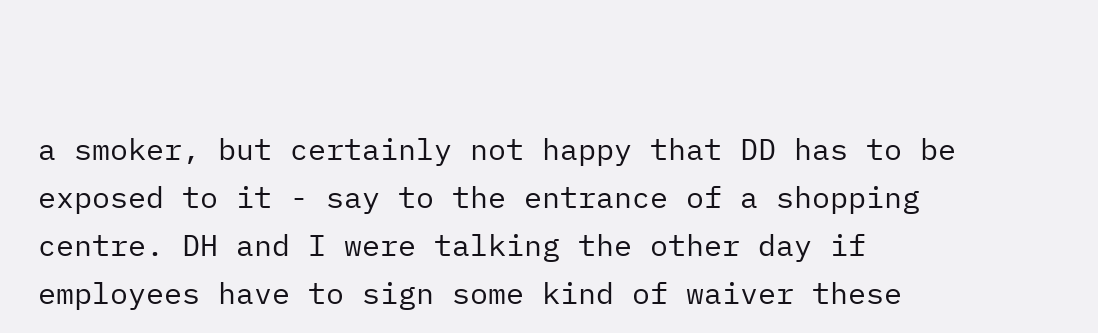a smoker, but certainly not happy that DD has to be exposed to it - say to the entrance of a shopping centre. DH and I were talking the other day if employees have to sign some kind of waiver these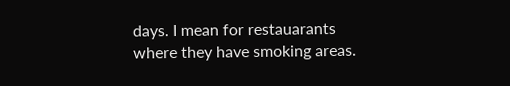days. I mean for restauarants where they have smoking areas.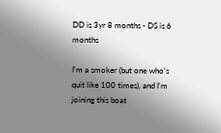DD is 3yr 8 months - DS is 6 months

I'm a smoker (but one who's quit like 100 times), and I'm joining this boat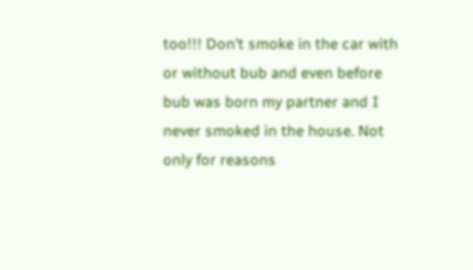too!!! Don't smoke in the car with or without bub and even before bub was born my partner and I never smoked in the house. Not only for reasons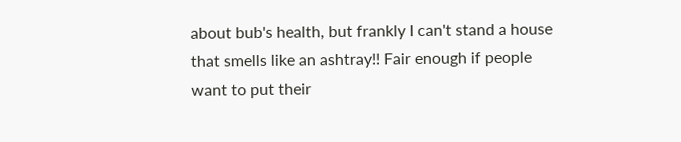about bub's health, but frankly I can't stand a house that smells like an ashtray!! Fair enough if people want to put their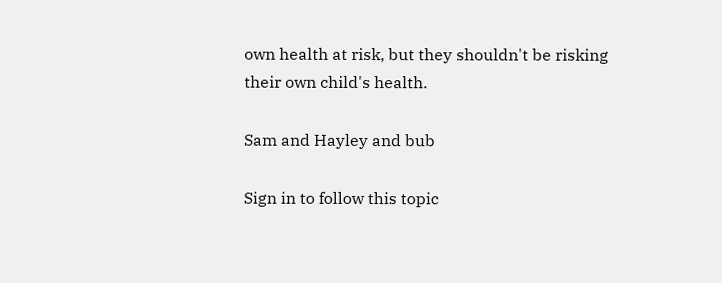own health at risk, but they shouldn't be risking their own child's health.

Sam and Hayley and bub

Sign in to follow this topic